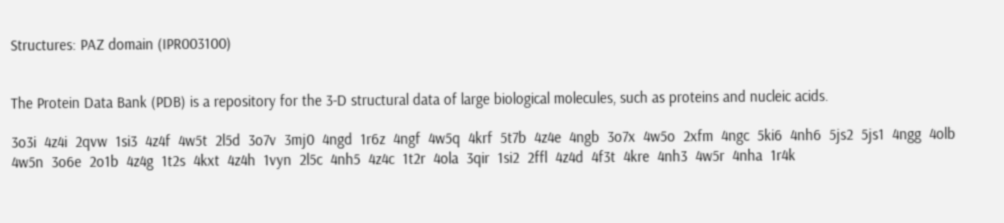Structures: PAZ domain (IPR003100)


The Protein Data Bank (PDB) is a repository for the 3-D structural data of large biological molecules, such as proteins and nucleic acids.

3o3i  4z4i  2qvw  1si3  4z4f  4w5t  2l5d  3o7v  3mj0  4ngd  1r6z  4ngf  4w5q  4krf  5t7b  4z4e  4ngb  3o7x  4w5o  2xfm  4ngc  5ki6  4nh6  5js2  5js1  4ngg  4olb  4w5n  3o6e  2o1b  4z4g  1t2s  4kxt  4z4h  1vyn  2l5c  4nh5  4z4c  1t2r  4ola  3qir  1si2  2ffl  4z4d  4f3t  4kre  4nh3  4w5r  4nha  1r4k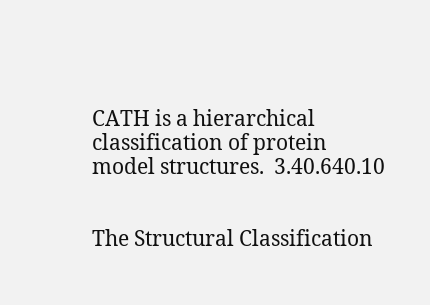CATH is a hierarchical classification of protein model structures.  3.40.640.10


The Structural Classification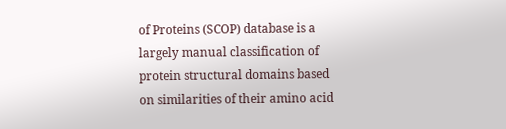of Proteins (SCOP) database is a largely manual classification of protein structural domains based on similarities of their amino acid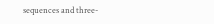sequences and three-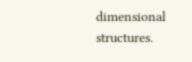dimensional structures.